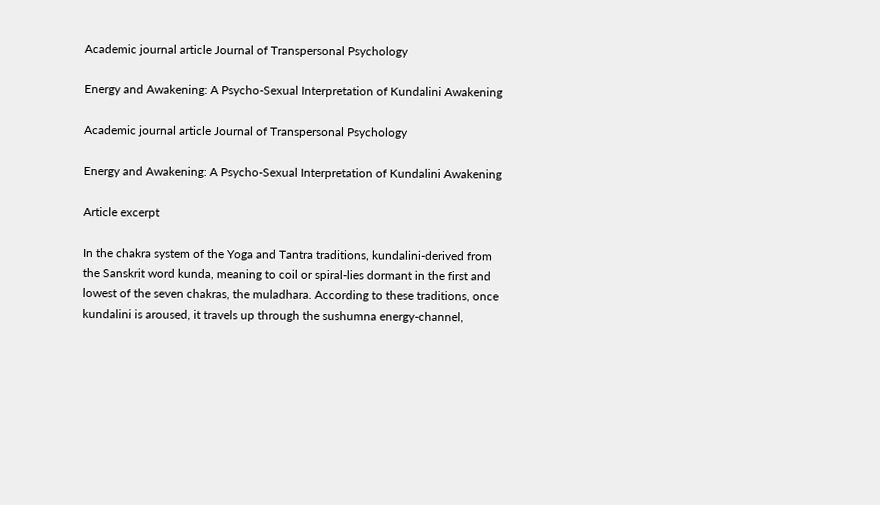Academic journal article Journal of Transpersonal Psychology

Energy and Awakening: A Psycho-Sexual Interpretation of Kundalini Awakening

Academic journal article Journal of Transpersonal Psychology

Energy and Awakening: A Psycho-Sexual Interpretation of Kundalini Awakening

Article excerpt

In the chakra system of the Yoga and Tantra traditions, kundalini-derived from the Sanskrit word kunda, meaning to coil or spiral-lies dormant in the first and lowest of the seven chakras, the muladhara. According to these traditions, once kundalini is aroused, it travels up through the sushumna energy-channel,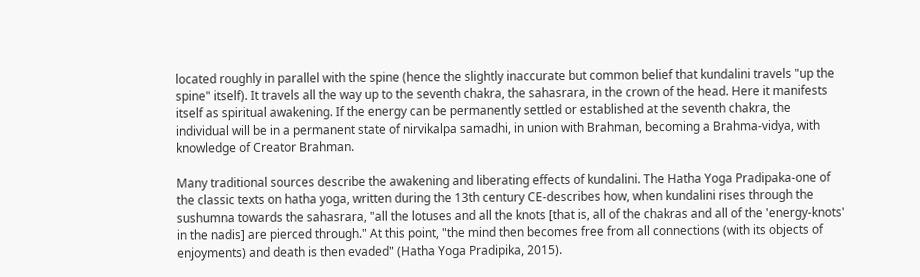located roughly in parallel with the spine (hence the slightly inaccurate but common belief that kundalini travels "up the spine" itself). It travels all the way up to the seventh chakra, the sahasrara, in the crown of the head. Here it manifests itself as spiritual awakening. If the energy can be permanently settled or established at the seventh chakra, the individual will be in a permanent state of nirvikalpa samadhi, in union with Brahman, becoming a Brahma-vidya, with knowledge of Creator Brahman.

Many traditional sources describe the awakening and liberating effects of kundalini. The Hatha Yoga Pradipaka-one of the classic texts on hatha yoga, written during the 13th century CE-describes how, when kundalini rises through the sushumna towards the sahasrara, "all the lotuses and all the knots [that is, all of the chakras and all of the 'energy-knots' in the nadis] are pierced through." At this point, "the mind then becomes free from all connections (with its objects of enjoyments) and death is then evaded" (Hatha Yoga Pradipika, 2015).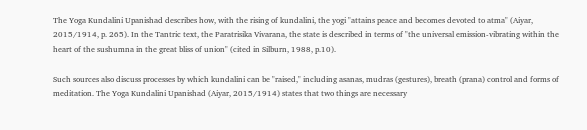The Yoga Kundalini Upanishad describes how, with the rising of kundalini, the yogi "attains peace and becomes devoted to atma" (Aiyar, 2015/1914, p. 265). In the Tantric text, the Paratrisika Vivarana, the state is described in terms of "the universal emission-vibrating within the heart of the sushumna in the great bliss of union" (cited in Silburn, 1988, p.10).

Such sources also discuss processes by which kundalini can be "raised," including asanas, mudras (gestures), breath (prana) control and forms of meditation. The Yoga Kundalini Upanishad (Aiyar, 2015/1914) states that two things are necessary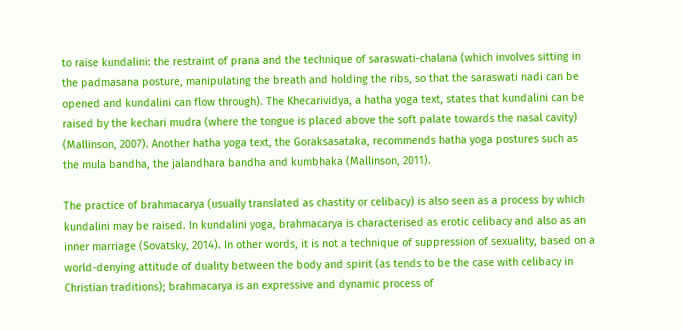to raise kundalini: the restraint of prana and the technique of saraswati-chalana (which involves sitting in the padmasana posture, manipulating the breath and holding the ribs, so that the saraswati nadi can be opened and kundalini can flow through). The Khecarividya, a hatha yoga text, states that kundalini can be raised by the kechari mudra (where the tongue is placed above the soft palate towards the nasal cavity) (Mallinson, 2007). Another hatha yoga text, the Goraksasataka, recommends hatha yoga postures such as the mula bandha, the jalandhara bandha and kumbhaka (Mallinson, 2011).

The practice of brahmacarya (usually translated as chastity or celibacy) is also seen as a process by which kundalini may be raised. In kundalini yoga, brahmacarya is characterised as erotic celibacy and also as an inner marriage (Sovatsky, 2014). In other words, it is not a technique of suppression of sexuality, based on a world-denying attitude of duality between the body and spirit (as tends to be the case with celibacy in Christian traditions); brahmacarya is an expressive and dynamic process of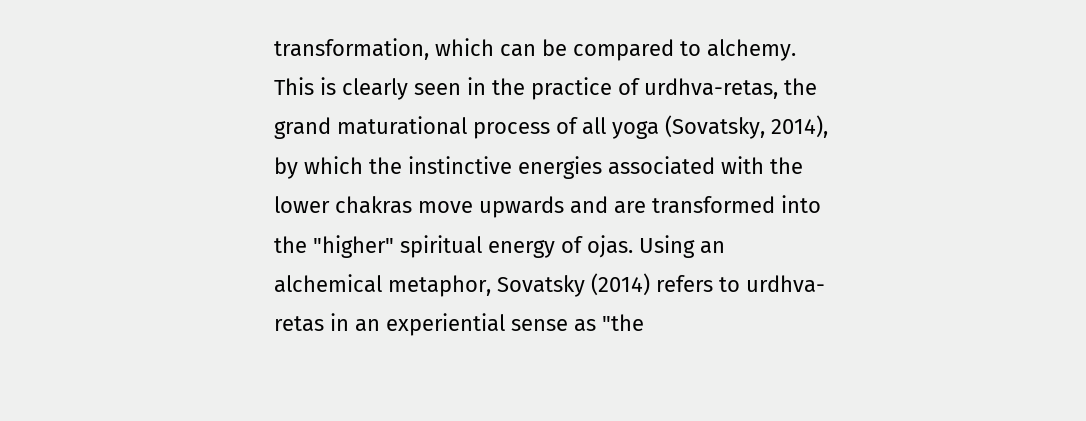transformation, which can be compared to alchemy. This is clearly seen in the practice of urdhva-retas, the grand maturational process of all yoga (Sovatsky, 2014), by which the instinctive energies associated with the lower chakras move upwards and are transformed into the "higher" spiritual energy of ojas. Using an alchemical metaphor, Sovatsky (2014) refers to urdhva-retas in an experiential sense as "the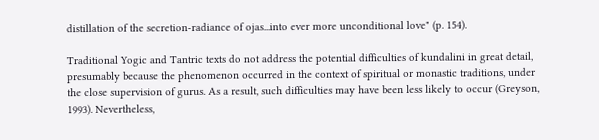distillation of the secretion-radiance of ojas...into ever more unconditional love" (p. 154).

Traditional Yogic and Tantric texts do not address the potential difficulties of kundalini in great detail, presumably because the phenomenon occurred in the context of spiritual or monastic traditions, under the close supervision of gurus. As a result, such difficulties may have been less likely to occur (Greyson, 1993). Nevertheless,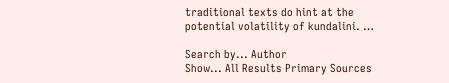traditional texts do hint at the potential volatility of kundalini. …

Search by... Author
Show... All Results Primary Sources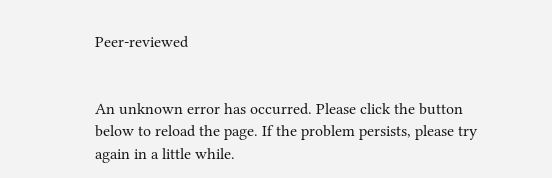Peer-reviewed


An unknown error has occurred. Please click the button below to reload the page. If the problem persists, please try again in a little while.